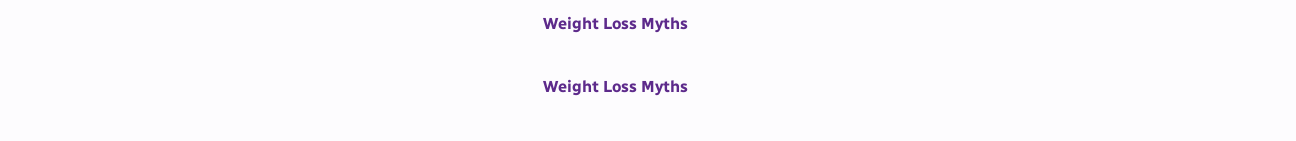Weight Loss Myths

Weight Loss Myths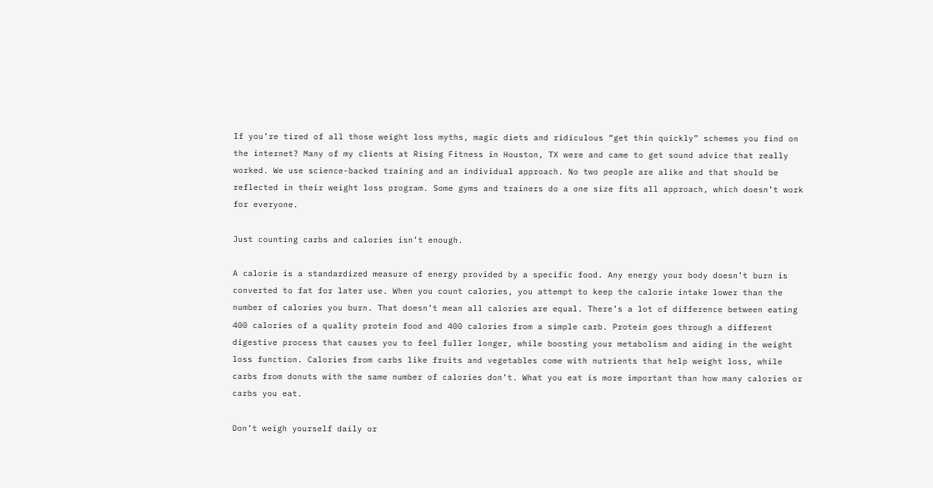If you’re tired of all those weight loss myths, magic diets and ridiculous “get thin quickly” schemes you find on the internet? Many of my clients at Rising Fitness in Houston, TX were and came to get sound advice that really worked. We use science-backed training and an individual approach. No two people are alike and that should be reflected in their weight loss program. Some gyms and trainers do a one size fits all approach, which doesn’t work for everyone.

Just counting carbs and calories isn’t enough.

A calorie is a standardized measure of energy provided by a specific food. Any energy your body doesn’t burn is converted to fat for later use. When you count calories, you attempt to keep the calorie intake lower than the number of calories you burn. That doesn’t mean all calories are equal. There’s a lot of difference between eating 400 calories of a quality protein food and 400 calories from a simple carb. Protein goes through a different digestive process that causes you to feel fuller longer, while boosting your metabolism and aiding in the weight loss function. Calories from carbs like fruits and vegetables come with nutrients that help weight loss, while carbs from donuts with the same number of calories don’t. What you eat is more important than how many calories or carbs you eat.

Don’t weigh yourself daily or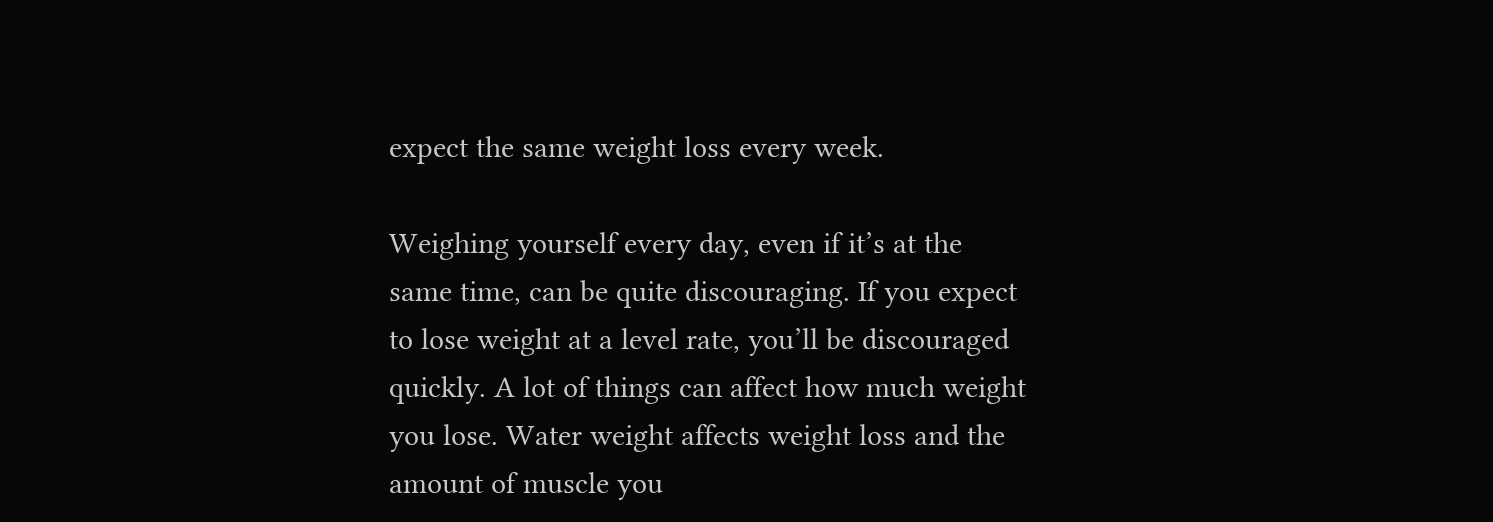expect the same weight loss every week.

Weighing yourself every day, even if it’s at the same time, can be quite discouraging. If you expect to lose weight at a level rate, you’ll be discouraged quickly. A lot of things can affect how much weight you lose. Water weight affects weight loss and the amount of muscle you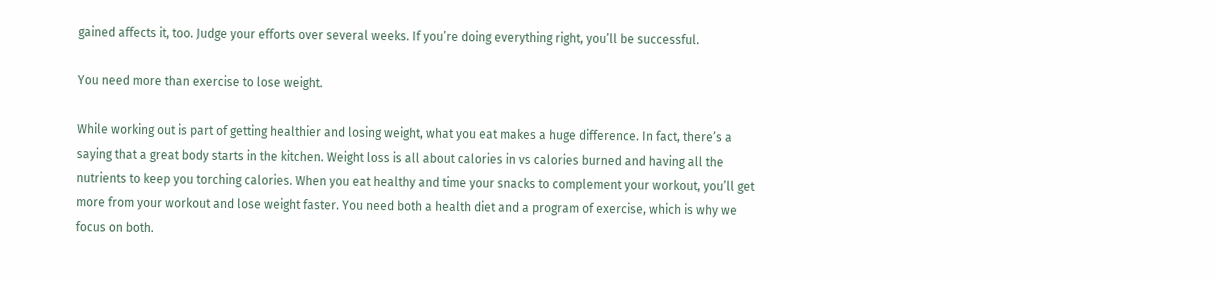gained affects it, too. Judge your efforts over several weeks. If you’re doing everything right, you’ll be successful.

You need more than exercise to lose weight.

While working out is part of getting healthier and losing weight, what you eat makes a huge difference. In fact, there’s a saying that a great body starts in the kitchen. Weight loss is all about calories in vs calories burned and having all the nutrients to keep you torching calories. When you eat healthy and time your snacks to complement your workout, you’ll get more from your workout and lose weight faster. You need both a health diet and a program of exercise, which is why we focus on both.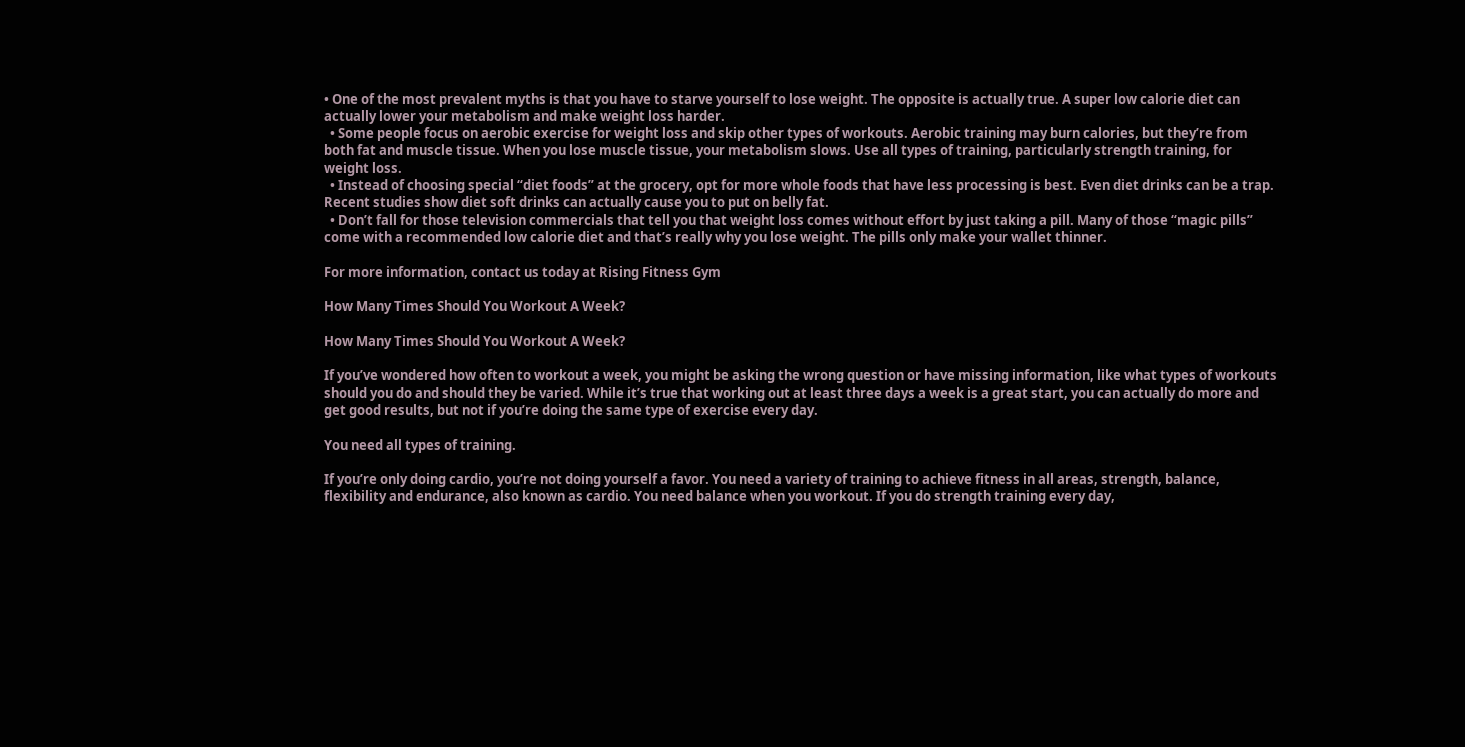• One of the most prevalent myths is that you have to starve yourself to lose weight. The opposite is actually true. A super low calorie diet can actually lower your metabolism and make weight loss harder.
  • Some people focus on aerobic exercise for weight loss and skip other types of workouts. Aerobic training may burn calories, but they’re from both fat and muscle tissue. When you lose muscle tissue, your metabolism slows. Use all types of training, particularly strength training, for weight loss.
  • Instead of choosing special “diet foods” at the grocery, opt for more whole foods that have less processing is best. Even diet drinks can be a trap. Recent studies show diet soft drinks can actually cause you to put on belly fat.
  • Don’t fall for those television commercials that tell you that weight loss comes without effort by just taking a pill. Many of those “magic pills” come with a recommended low calorie diet and that’s really why you lose weight. The pills only make your wallet thinner.

For more information, contact us today at Rising Fitness Gym

How Many Times Should You Workout A Week?

How Many Times Should You Workout A Week?

If you’ve wondered how often to workout a week, you might be asking the wrong question or have missing information, like what types of workouts should you do and should they be varied. While it’s true that working out at least three days a week is a great start, you can actually do more and get good results, but not if you’re doing the same type of exercise every day.

You need all types of training.

If you’re only doing cardio, you’re not doing yourself a favor. You need a variety of training to achieve fitness in all areas, strength, balance, flexibility and endurance, also known as cardio. You need balance when you workout. If you do strength training every day,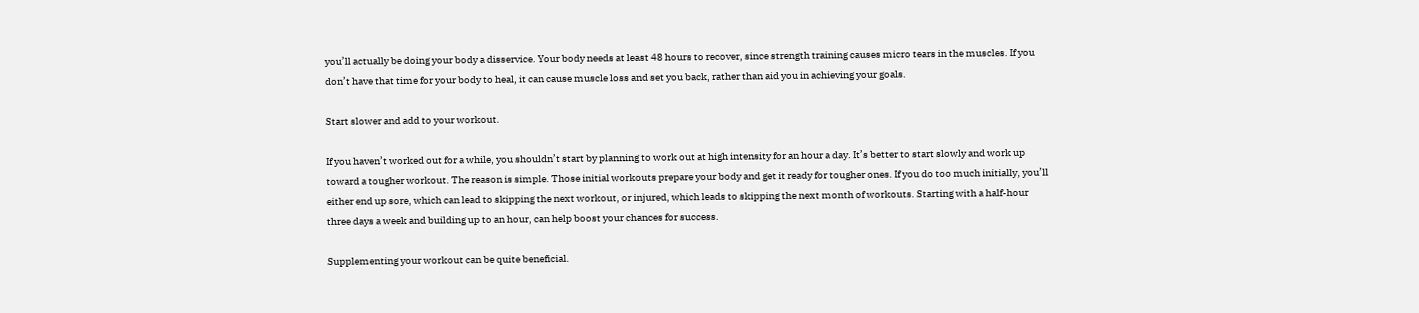you’ll actually be doing your body a disservice. Your body needs at least 48 hours to recover, since strength training causes micro tears in the muscles. If you don’t have that time for your body to heal, it can cause muscle loss and set you back, rather than aid you in achieving your goals.

Start slower and add to your workout.

If you haven’t worked out for a while, you shouldn’t start by planning to work out at high intensity for an hour a day. It’s better to start slowly and work up toward a tougher workout. The reason is simple. Those initial workouts prepare your body and get it ready for tougher ones. If you do too much initially, you’ll either end up sore, which can lead to skipping the next workout, or injured, which leads to skipping the next month of workouts. Starting with a half-hour three days a week and building up to an hour, can help boost your chances for success.

Supplementing your workout can be quite beneficial.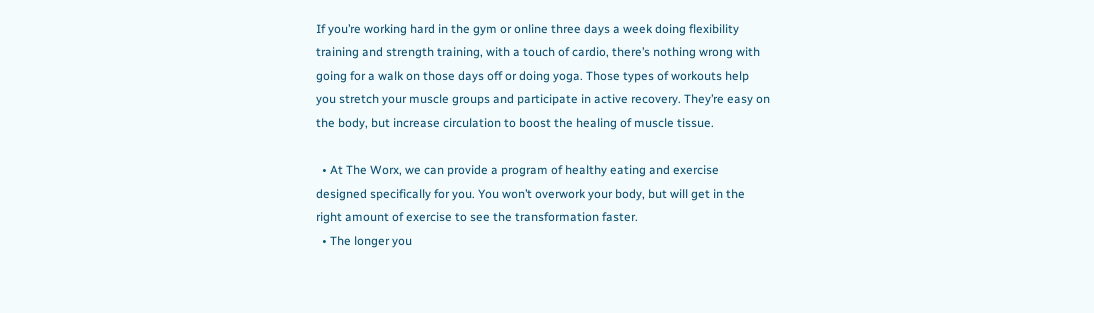If you’re working hard in the gym or online three days a week doing flexibility training and strength training, with a touch of cardio, there’s nothing wrong with going for a walk on those days off or doing yoga. Those types of workouts help you stretch your muscle groups and participate in active recovery. They’re easy on the body, but increase circulation to boost the healing of muscle tissue.

  • At The Worx, we can provide a program of healthy eating and exercise designed specifically for you. You won’t overwork your body, but will get in the right amount of exercise to see the transformation faster.
  • The longer you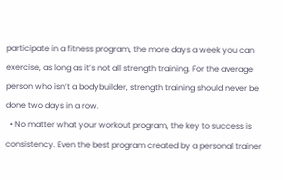participate in a fitness program, the more days a week you can exercise, as long as it’s not all strength training. For the average person who isn’t a bodybuilder, strength training should never be done two days in a row.
  • No matter what your workout program, the key to success is consistency. Even the best program created by a personal trainer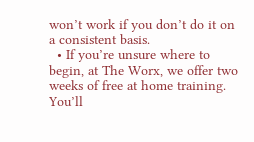won’t work if you don’t do it on a consistent basis.
  • If you’re unsure where to begin, at The Worx, we offer two weeks of free at home training. You’ll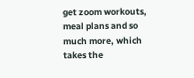get zoom workouts, meal plans and so much more, which takes the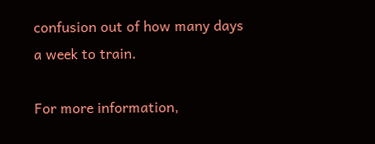confusion out of how many days a week to train.

For more information,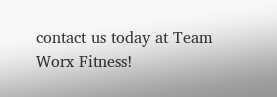contact us today at Team Worx Fitness!